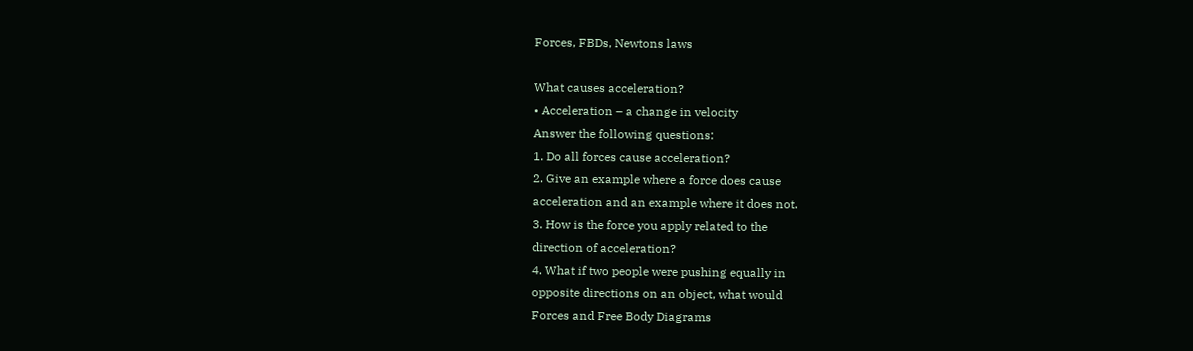Forces, FBDs, Newtons laws

What causes acceleration?
• Acceleration – a change in velocity
Answer the following questions:
1. Do all forces cause acceleration?
2. Give an example where a force does cause
acceleration and an example where it does not.
3. How is the force you apply related to the
direction of acceleration?
4. What if two people were pushing equally in
opposite directions on an object, what would
Forces and Free Body Diagrams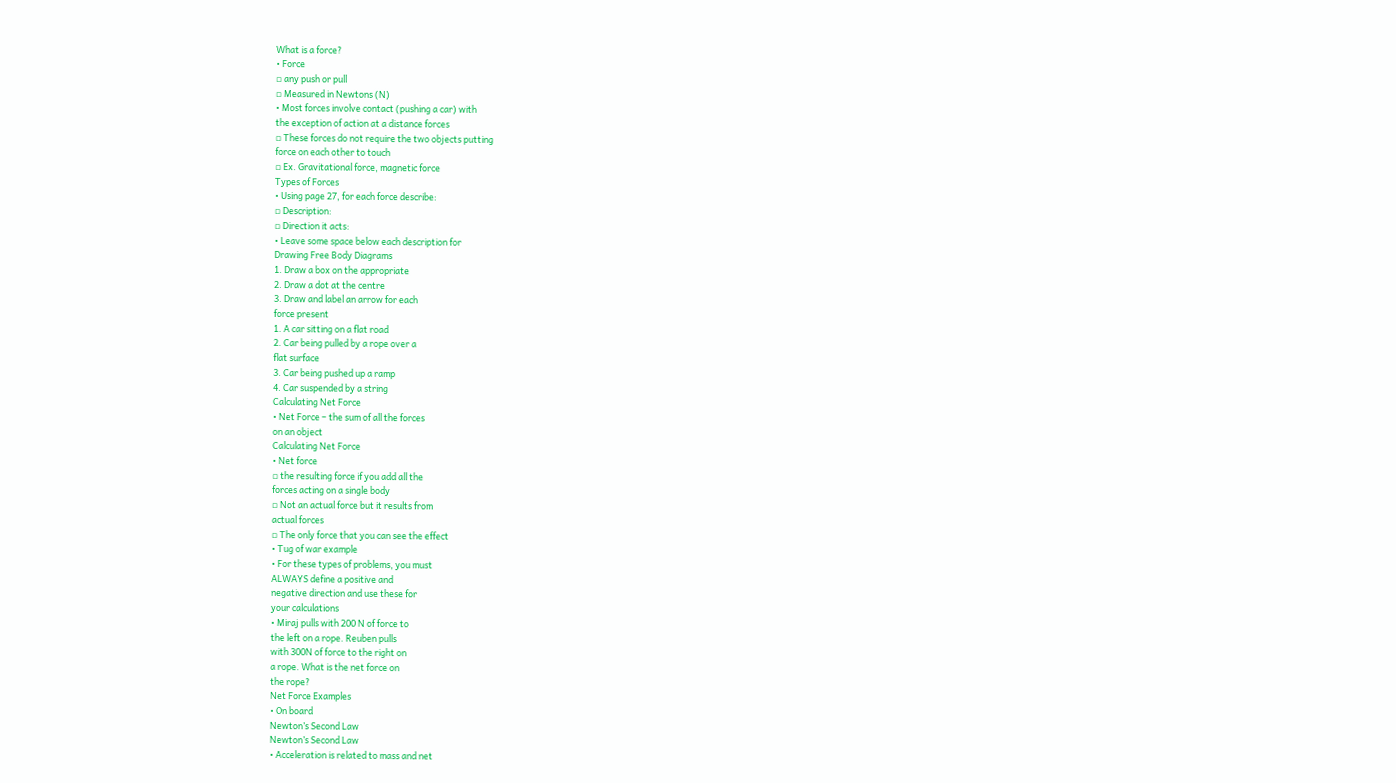What is a force?
• Force
▫ any push or pull
▫ Measured in Newtons (N)
• Most forces involve contact (pushing a car) with
the exception of action at a distance forces
▫ These forces do not require the two objects putting
force on each other to touch
▫ Ex. Gravitational force, magnetic force
Types of Forces
• Using page 27, for each force describe:
▫ Description:
▫ Direction it acts:
• Leave some space below each description for
Drawing Free Body Diagrams
1. Draw a box on the appropriate
2. Draw a dot at the centre
3. Draw and label an arrow for each
force present
1. A car sitting on a flat road
2. Car being pulled by a rope over a
flat surface
3. Car being pushed up a ramp
4. Car suspended by a string
Calculating Net Force
• Net Force – the sum of all the forces
on an object
Calculating Net Force
• Net force
▫ the resulting force if you add all the
forces acting on a single body
▫ Not an actual force but it results from
actual forces
▫ The only force that you can see the effect
• Tug of war example
• For these types of problems, you must
ALWAYS define a positive and
negative direction and use these for
your calculations
• Miraj pulls with 200 N of force to
the left on a rope. Reuben pulls
with 300N of force to the right on
a rope. What is the net force on
the rope?
Net Force Examples
• On board
Newton’s Second Law
Newton’s Second Law
• Acceleration is related to mass and net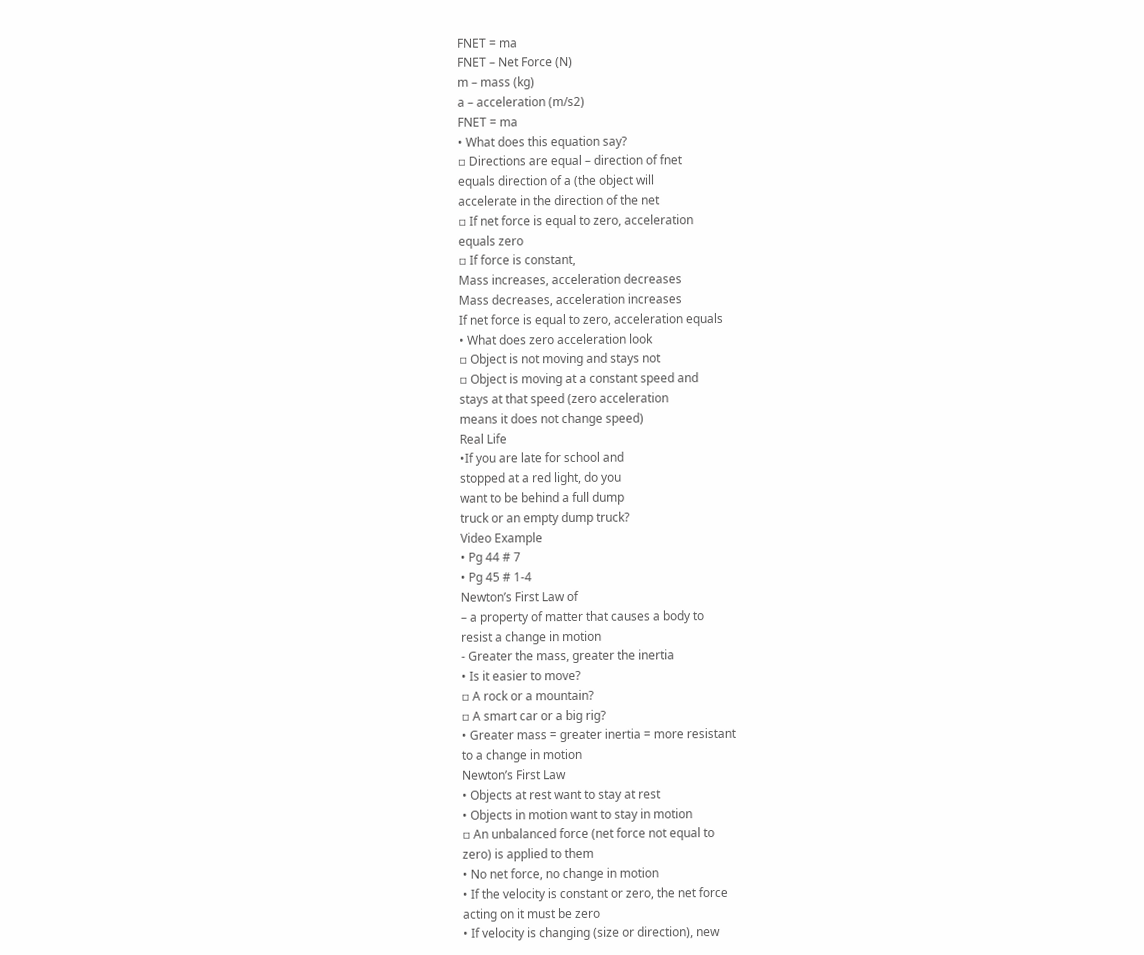FNET = ma
FNET – Net Force (N)
m – mass (kg)
a – acceleration (m/s2)
FNET = ma
• What does this equation say?
▫ Directions are equal – direction of fnet
equals direction of a (the object will
accelerate in the direction of the net
▫ If net force is equal to zero, acceleration
equals zero
▫ If force is constant,
Mass increases, acceleration decreases
Mass decreases, acceleration increases
If net force is equal to zero, acceleration equals
• What does zero acceleration look
▫ Object is not moving and stays not
▫ Object is moving at a constant speed and
stays at that speed (zero acceleration
means it does not change speed)
Real Life
•If you are late for school and
stopped at a red light, do you
want to be behind a full dump
truck or an empty dump truck?
Video Example
• Pg 44 # 7
• Pg 45 # 1-4
Newton’s First Law of
– a property of matter that causes a body to
resist a change in motion
- Greater the mass, greater the inertia
• Is it easier to move?
▫ A rock or a mountain?
▫ A smart car or a big rig?
• Greater mass = greater inertia = more resistant
to a change in motion
Newton’s First Law
• Objects at rest want to stay at rest
• Objects in motion want to stay in motion
▫ An unbalanced force (net force not equal to
zero) is applied to them
• No net force, no change in motion
• If the velocity is constant or zero, the net force
acting on it must be zero
• If velocity is changing (size or direction), new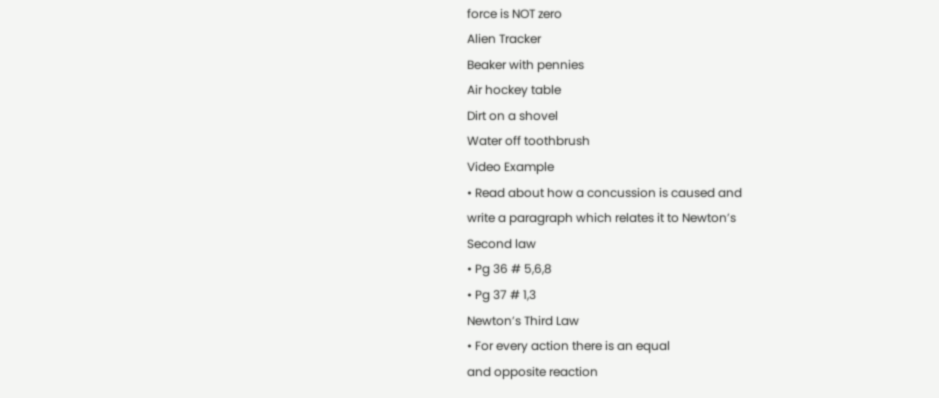force is NOT zero
Alien Tracker
Beaker with pennies
Air hockey table
Dirt on a shovel
Water off toothbrush
Video Example
• Read about how a concussion is caused and
write a paragraph which relates it to Newton’s
Second law
• Pg 36 # 5,6,8
• Pg 37 # 1,3
Newton’s Third Law
• For every action there is an equal
and opposite reaction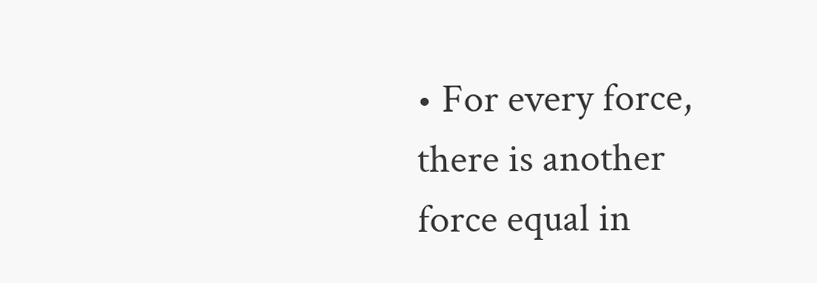• For every force, there is another
force equal in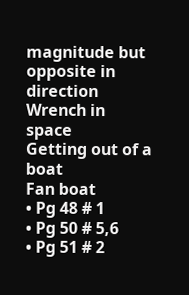magnitude but
opposite in direction
Wrench in space
Getting out of a boat
Fan boat
• Pg 48 # 1
• Pg 50 # 5,6
• Pg 51 # 2